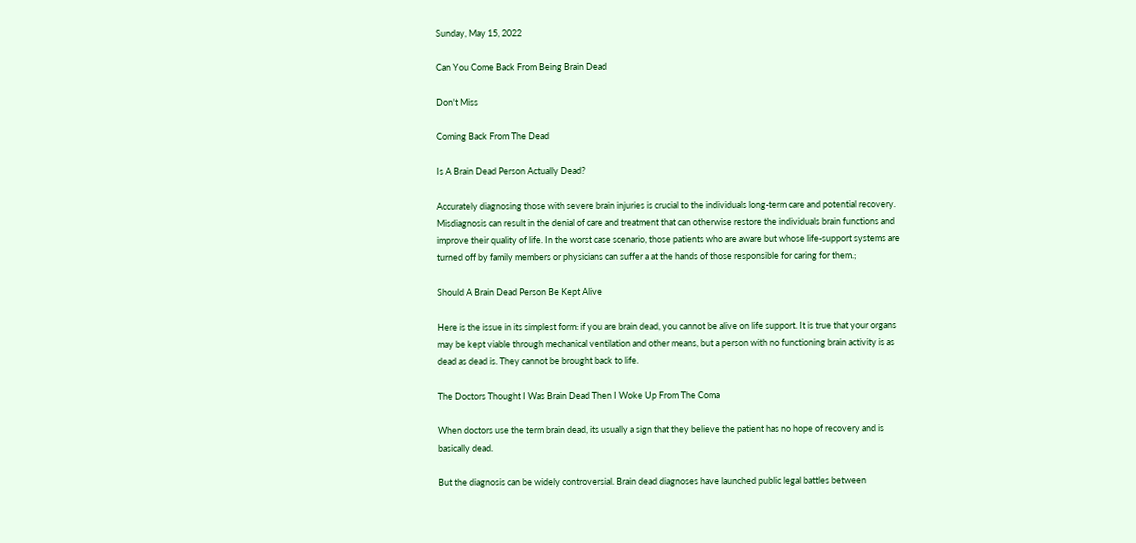Sunday, May 15, 2022

Can You Come Back From Being Brain Dead

Don't Miss

Coming Back From The Dead

Is A Brain Dead Person Actually Dead?

Accurately diagnosing those with severe brain injuries is crucial to the individuals long-term care and potential recovery. Misdiagnosis can result in the denial of care and treatment that can otherwise restore the individuals brain functions and improve their quality of life. In the worst case scenario, those patients who are aware but whose life-support systems are turned off by family members or physicians can suffer a at the hands of those responsible for caring for them.;

Should A Brain Dead Person Be Kept Alive

Here is the issue in its simplest form: if you are brain dead, you cannot be alive on life support. It is true that your organs may be kept viable through mechanical ventilation and other means, but a person with no functioning brain activity is as dead as dead is. They cannot be brought back to life.

The Doctors Thought I Was Brain Dead Then I Woke Up From The Coma

When doctors use the term brain dead, its usually a sign that they believe the patient has no hope of recovery and is basically dead.

But the diagnosis can be widely controversial. Brain dead diagnoses have launched public legal battles between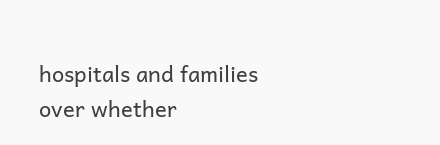hospitals and families over whether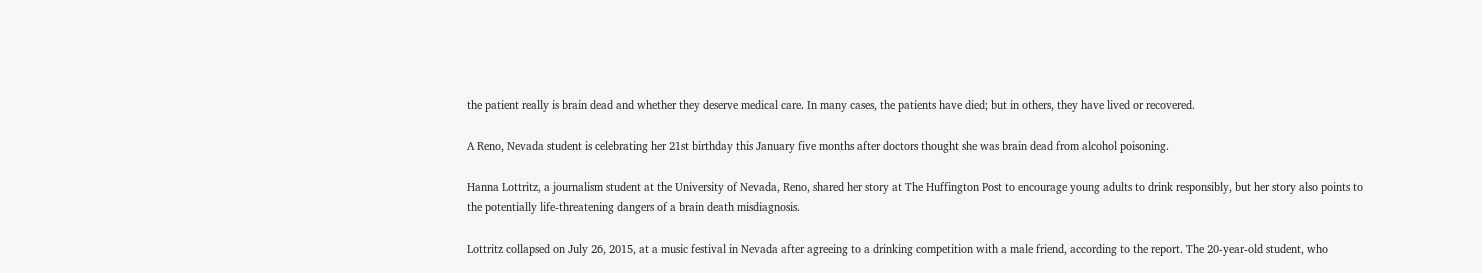the patient really is brain dead and whether they deserve medical care. In many cases, the patients have died; but in others, they have lived or recovered.

A Reno, Nevada student is celebrating her 21st birthday this January five months after doctors thought she was brain dead from alcohol poisoning.

Hanna Lottritz, a journalism student at the University of Nevada, Reno, shared her story at The Huffington Post to encourage young adults to drink responsibly, but her story also points to the potentially life-threatening dangers of a brain death misdiagnosis.

Lottritz collapsed on July 26, 2015, at a music festival in Nevada after agreeing to a drinking competition with a male friend, according to the report. The 20-year-old student, who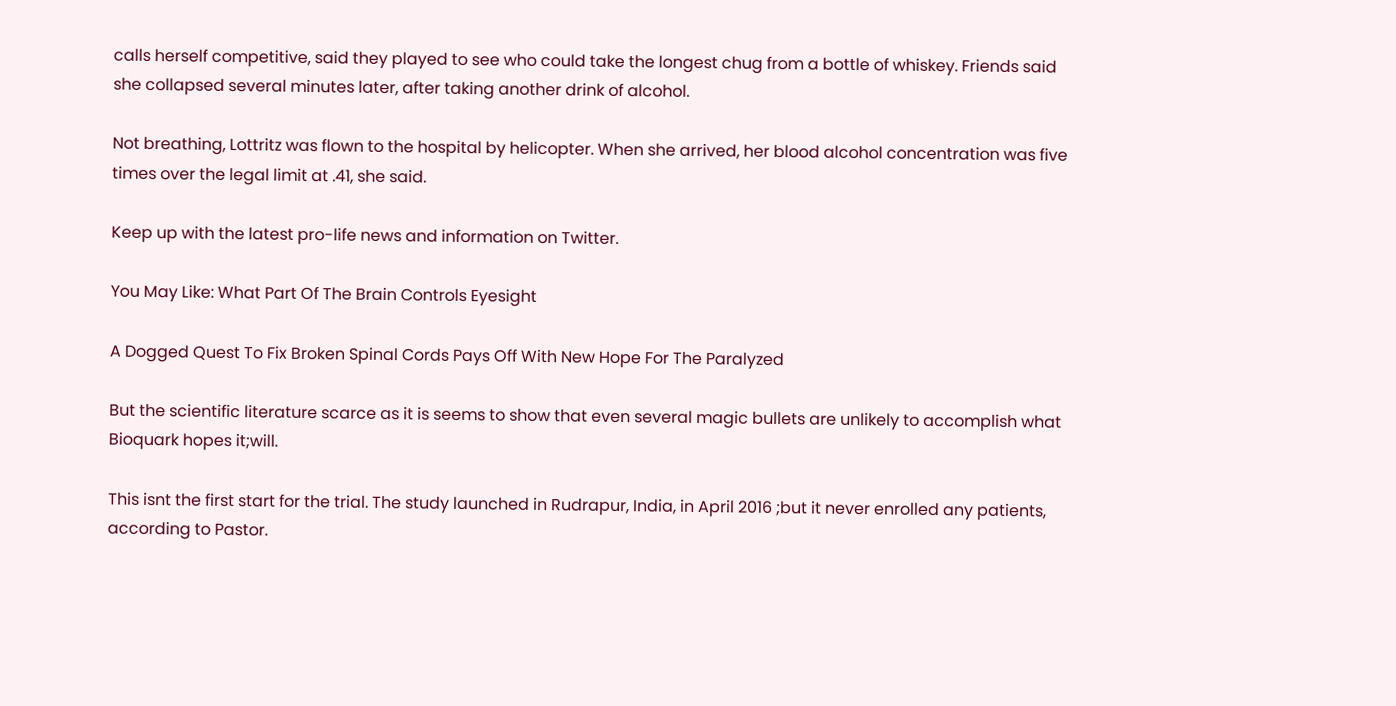calls herself competitive, said they played to see who could take the longest chug from a bottle of whiskey. Friends said she collapsed several minutes later, after taking another drink of alcohol.

Not breathing, Lottritz was flown to the hospital by helicopter. When she arrived, her blood alcohol concentration was five times over the legal limit at .41, she said.

Keep up with the latest pro-life news and information on Twitter.

You May Like: What Part Of The Brain Controls Eyesight

A Dogged Quest To Fix Broken Spinal Cords Pays Off With New Hope For The Paralyzed

But the scientific literature scarce as it is seems to show that even several magic bullets are unlikely to accomplish what Bioquark hopes it;will.

This isnt the first start for the trial. The study launched in Rudrapur, India, in April 2016 ;but it never enrolled any patients, according to Pastor.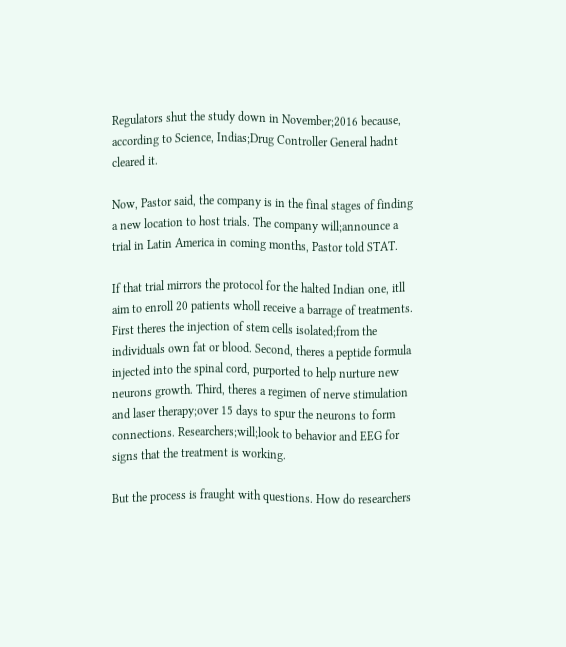Regulators shut the study down in November;2016 because, according to Science, Indias;Drug Controller General hadnt cleared it.

Now, Pastor said, the company is in the final stages of finding a new location to host trials. The company will;announce a trial in Latin America in coming months, Pastor told STAT.

If that trial mirrors the protocol for the halted Indian one, itll aim to enroll 20 patients wholl receive a barrage of treatments. First theres the injection of stem cells isolated;from the individuals own fat or blood. Second, theres a peptide formula injected into the spinal cord, purported to help nurture new neurons growth. Third, theres a regimen of nerve stimulation and laser therapy;over 15 days to spur the neurons to form connections. Researchers;will;look to behavior and EEG for signs that the treatment is working.

But the process is fraught with questions. How do researchers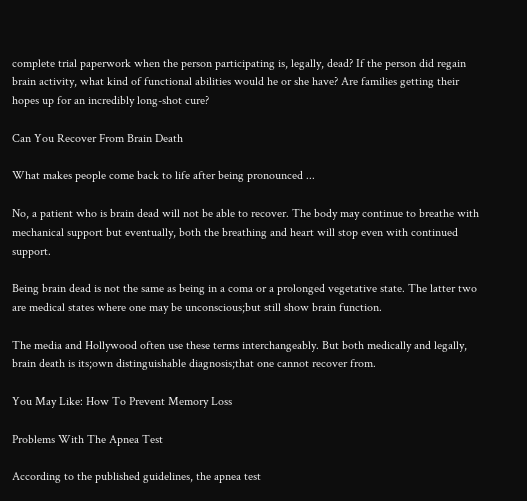complete trial paperwork when the person participating is, legally, dead? If the person did regain brain activity, what kind of functional abilities would he or she have? Are families getting their hopes up for an incredibly long-shot cure?

Can You Recover From Brain Death

What makes people come back to life after being pronounced ...

No, a patient who is brain dead will not be able to recover. The body may continue to breathe with mechanical support but eventually, both the breathing and heart will stop even with continued support.

Being brain dead is not the same as being in a coma or a prolonged vegetative state. The latter two are medical states where one may be unconscious;but still show brain function.

The media and Hollywood often use these terms interchangeably. But both medically and legally, brain death is its;own distinguishable diagnosis;that one cannot recover from.

You May Like: How To Prevent Memory Loss

Problems With The Apnea Test

According to the published guidelines, the apnea test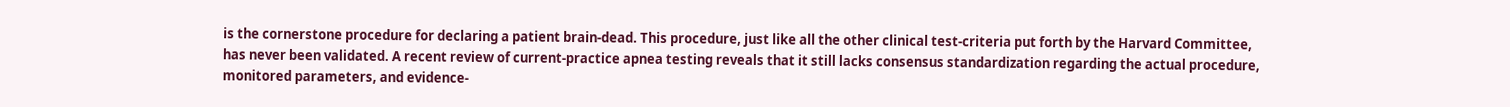is the cornerstone procedure for declaring a patient brain-dead. This procedure, just like all the other clinical test-criteria put forth by the Harvard Committee, has never been validated. A recent review of current-practice apnea testing reveals that it still lacks consensus standardization regarding the actual procedure, monitored parameters, and evidence-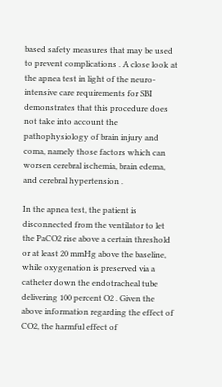based safety measures that may be used to prevent complications . A close look at the apnea test in light of the neuro-intensive care requirements for SBI demonstrates that this procedure does not take into account the pathophysiology of brain injury and coma, namely those factors which can worsen cerebral ischemia, brain edema, and cerebral hypertension .

In the apnea test, the patient is disconnected from the ventilator to let the PaCO2 rise above a certain threshold or at least 20 mmHg above the baseline, while oxygenation is preserved via a catheter down the endotracheal tube delivering 100 percent O2 . Given the above information regarding the effect of CO2, the harmful effect of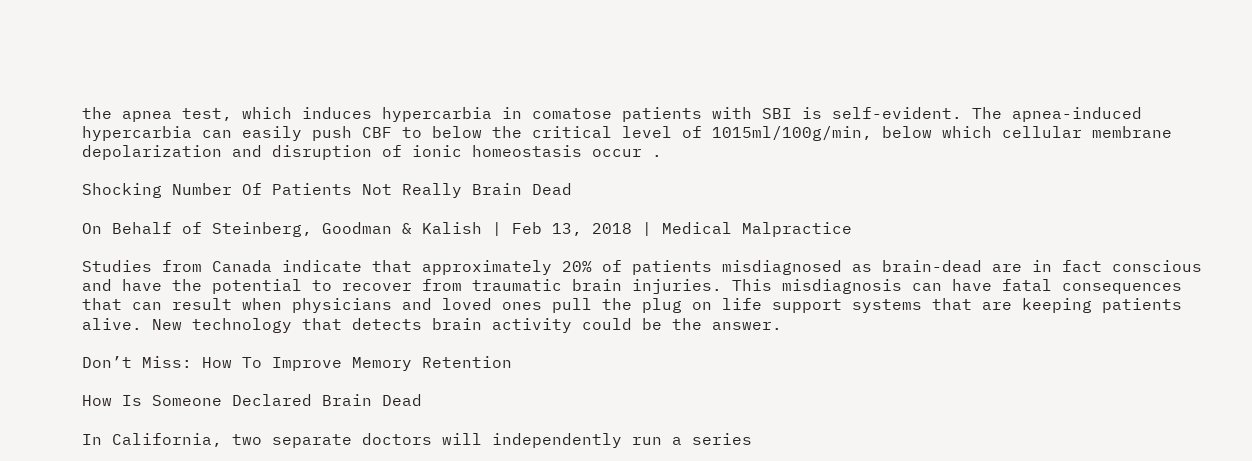the apnea test, which induces hypercarbia in comatose patients with SBI is self-evident. The apnea-induced hypercarbia can easily push CBF to below the critical level of 1015ml/100g/min, below which cellular membrane depolarization and disruption of ionic homeostasis occur .

Shocking Number Of Patients Not Really Brain Dead

On Behalf of Steinberg, Goodman & Kalish | Feb 13, 2018 | Medical Malpractice

Studies from Canada indicate that approximately 20% of patients misdiagnosed as brain-dead are in fact conscious and have the potential to recover from traumatic brain injuries. This misdiagnosis can have fatal consequences that can result when physicians and loved ones pull the plug on life support systems that are keeping patients alive. New technology that detects brain activity could be the answer.

Don’t Miss: How To Improve Memory Retention

How Is Someone Declared Brain Dead

In California, two separate doctors will independently run a series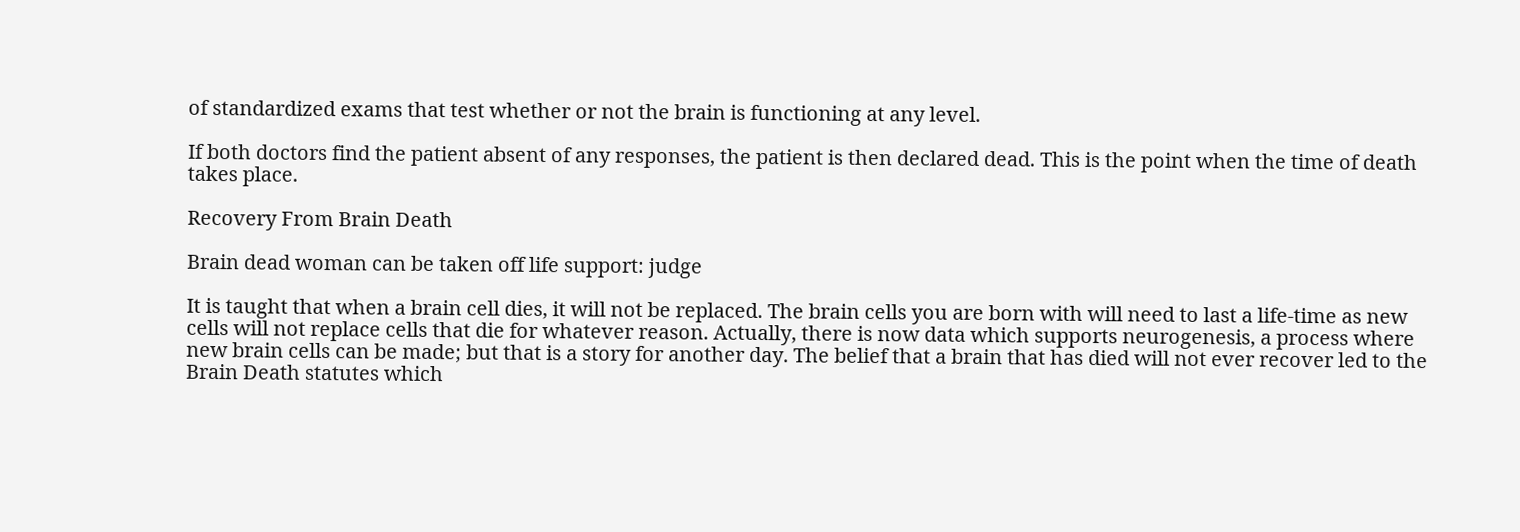of standardized exams that test whether or not the brain is functioning at any level.

If both doctors find the patient absent of any responses, the patient is then declared dead. This is the point when the time of death takes place.

Recovery From Brain Death

Brain dead woman can be taken off life support: judge

It is taught that when a brain cell dies, it will not be replaced. The brain cells you are born with will need to last a life-time as new cells will not replace cells that die for whatever reason. Actually, there is now data which supports neurogenesis, a process where new brain cells can be made; but that is a story for another day. The belief that a brain that has died will not ever recover led to the Brain Death statutes which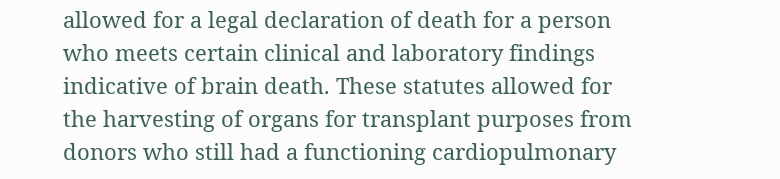allowed for a legal declaration of death for a person who meets certain clinical and laboratory findings indicative of brain death. These statutes allowed for the harvesting of organs for transplant purposes from donors who still had a functioning cardiopulmonary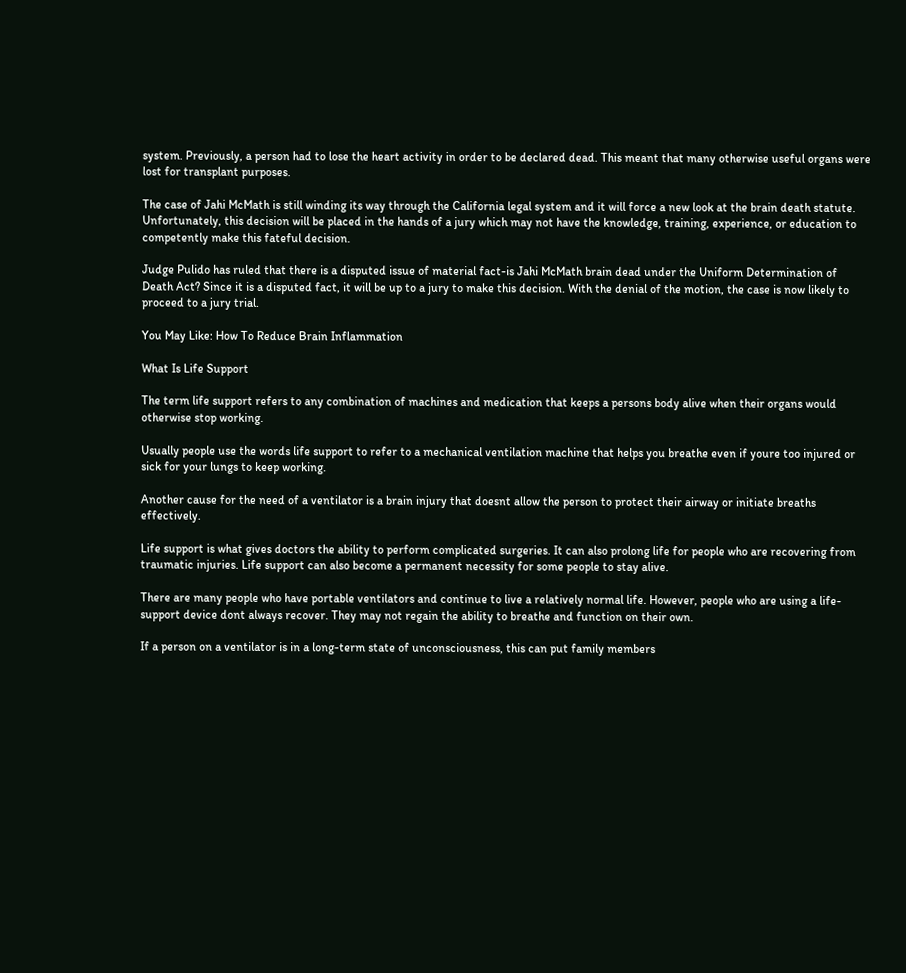system. Previously, a person had to lose the heart activity in order to be declared dead. This meant that many otherwise useful organs were lost for transplant purposes.

The case of Jahi McMath is still winding its way through the California legal system and it will force a new look at the brain death statute. Unfortunately, this decision will be placed in the hands of a jury which may not have the knowledge, training, experience, or education to competently make this fateful decision.

Judge Pulido has ruled that there is a disputed issue of material fact-is Jahi McMath brain dead under the Uniform Determination of Death Act? Since it is a disputed fact, it will be up to a jury to make this decision. With the denial of the motion, the case is now likely to proceed to a jury trial.

You May Like: How To Reduce Brain Inflammation

What Is Life Support

The term life support refers to any combination of machines and medication that keeps a persons body alive when their organs would otherwise stop working.

Usually people use the words life support to refer to a mechanical ventilation machine that helps you breathe even if youre too injured or sick for your lungs to keep working.

Another cause for the need of a ventilator is a brain injury that doesnt allow the person to protect their airway or initiate breaths effectively.

Life support is what gives doctors the ability to perform complicated surgeries. It can also prolong life for people who are recovering from traumatic injuries. Life support can also become a permanent necessity for some people to stay alive.

There are many people who have portable ventilators and continue to live a relatively normal life. However, people who are using a life-support device dont always recover. They may not regain the ability to breathe and function on their own.

If a person on a ventilator is in a long-term state of unconsciousness, this can put family members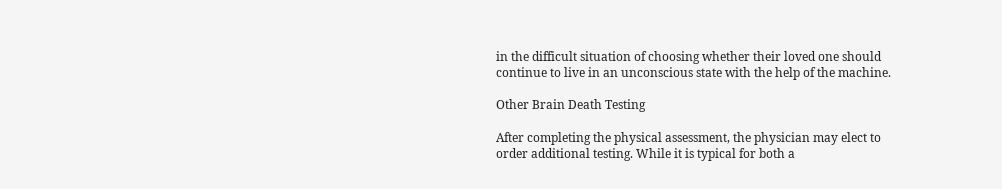in the difficult situation of choosing whether their loved one should continue to live in an unconscious state with the help of the machine.

Other Brain Death Testing

After completing the physical assessment, the physician may elect to order additional testing. While it is typical for both a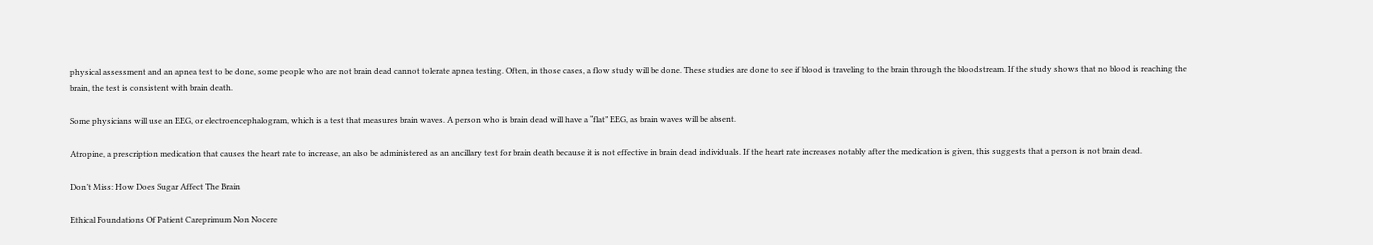physical assessment and an apnea test to be done, some people who are not brain dead cannot tolerate apnea testing. Often, in those cases, a flow study will be done. These studies are done to see if blood is traveling to the brain through the bloodstream. If the study shows that no blood is reaching the brain, the test is consistent with brain death.

Some physicians will use an EEG, or electroencephalogram, which is a test that measures brain waves. A person who is brain dead will have a “flat” EEG, as brain waves will be absent.

Atropine, a prescription medication that causes the heart rate to increase, an also be administered as an ancillary test for brain death because it is not effective in brain dead individuals. If the heart rate increases notably after the medication is given, this suggests that a person is not brain dead.

Don’t Miss: How Does Sugar Affect The Brain

Ethical Foundations Of Patient Careprimum Non Nocere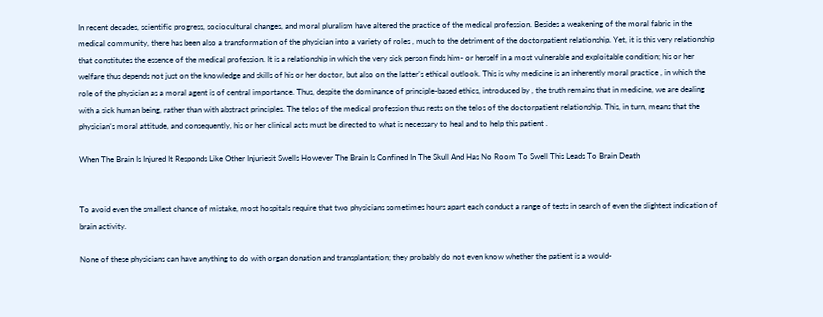In recent decades, scientific progress, sociocultural changes, and moral pluralism have altered the practice of the medical profession. Besides a weakening of the moral fabric in the medical community, there has been also a transformation of the physician into a variety of roles , much to the detriment of the doctorpatient relationship. Yet, it is this very relationship that constitutes the essence of the medical profession. It is a relationship in which the very sick person finds him- or herself in a most vulnerable and exploitable condition; his or her welfare thus depends not just on the knowledge and skills of his or her doctor, but also on the latter’s ethical outlook. This is why medicine is an inherently moral practice , in which the role of the physician as a moral agent is of central importance. Thus, despite the dominance of principle-based ethics, introduced by , the truth remains that in medicine, we are dealing with a sick human being, rather than with abstract principles. The telos of the medical profession thus rests on the telos of the doctorpatient relationship. This, in turn, means that the physician’s moral attitude, and consequently, his or her clinical acts must be directed to what is necessary to heal and to help this patient .

When The Brain Is Injured It Responds Like Other Injuriesit Swells However The Brain Is Confined In The Skull And Has No Room To Swell This Leads To Brain Death


To avoid even the smallest chance of mistake, most hospitals require that two physicians sometimes hours apart each conduct a range of tests in search of even the slightest indication of brain activity.

None of these physicians can have anything to do with organ donation and transplantation; they probably do not even know whether the patient is a would-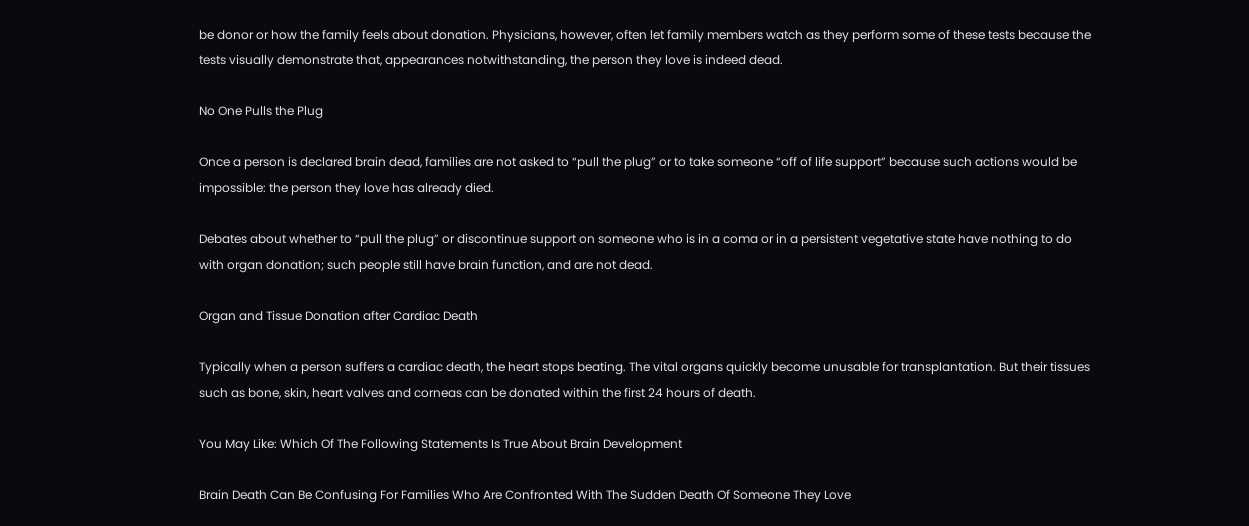be donor or how the family feels about donation. Physicians, however, often let family members watch as they perform some of these tests because the tests visually demonstrate that, appearances notwithstanding, the person they love is indeed dead.

No One Pulls the Plug

Once a person is declared brain dead, families are not asked to “pull the plug” or to take someone “off of life support” because such actions would be impossible: the person they love has already died.

Debates about whether to “pull the plug” or discontinue support on someone who is in a coma or in a persistent vegetative state have nothing to do with organ donation; such people still have brain function, and are not dead.

Organ and Tissue Donation after Cardiac Death

Typically when a person suffers a cardiac death, the heart stops beating. The vital organs quickly become unusable for transplantation. But their tissues such as bone, skin, heart valves and corneas can be donated within the first 24 hours of death.

You May Like: Which Of The Following Statements Is True About Brain Development

Brain Death Can Be Confusing For Families Who Are Confronted With The Sudden Death Of Someone They Love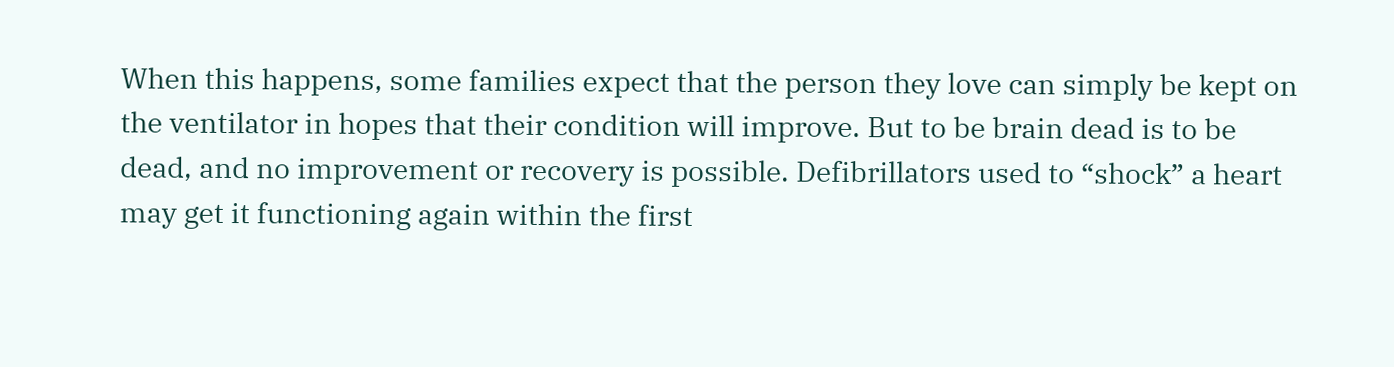When this happens, some families expect that the person they love can simply be kept on the ventilator in hopes that their condition will improve. But to be brain dead is to be dead, and no improvement or recovery is possible. Defibrillators used to “shock” a heart may get it functioning again within the first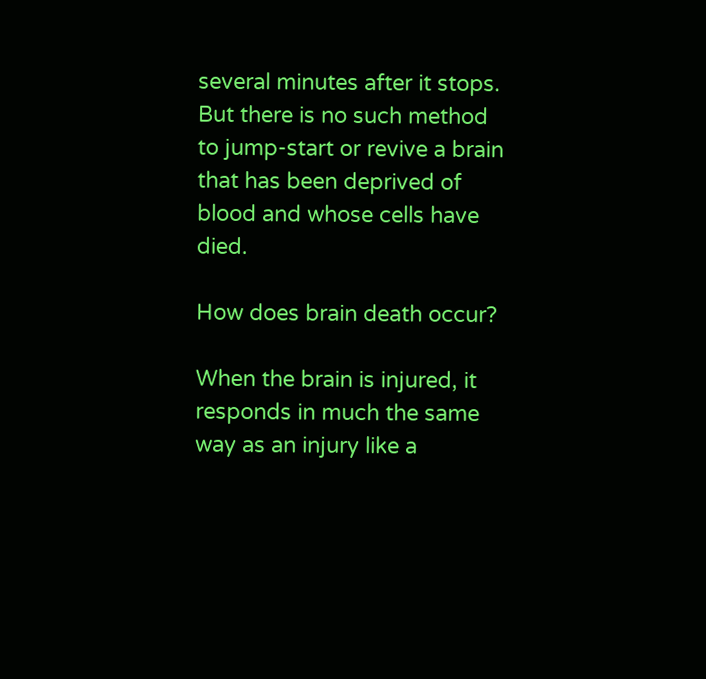several minutes after it stops. But there is no such method to jump-start or revive a brain that has been deprived of blood and whose cells have died.

How does brain death occur?

When the brain is injured, it responds in much the same way as an injury like a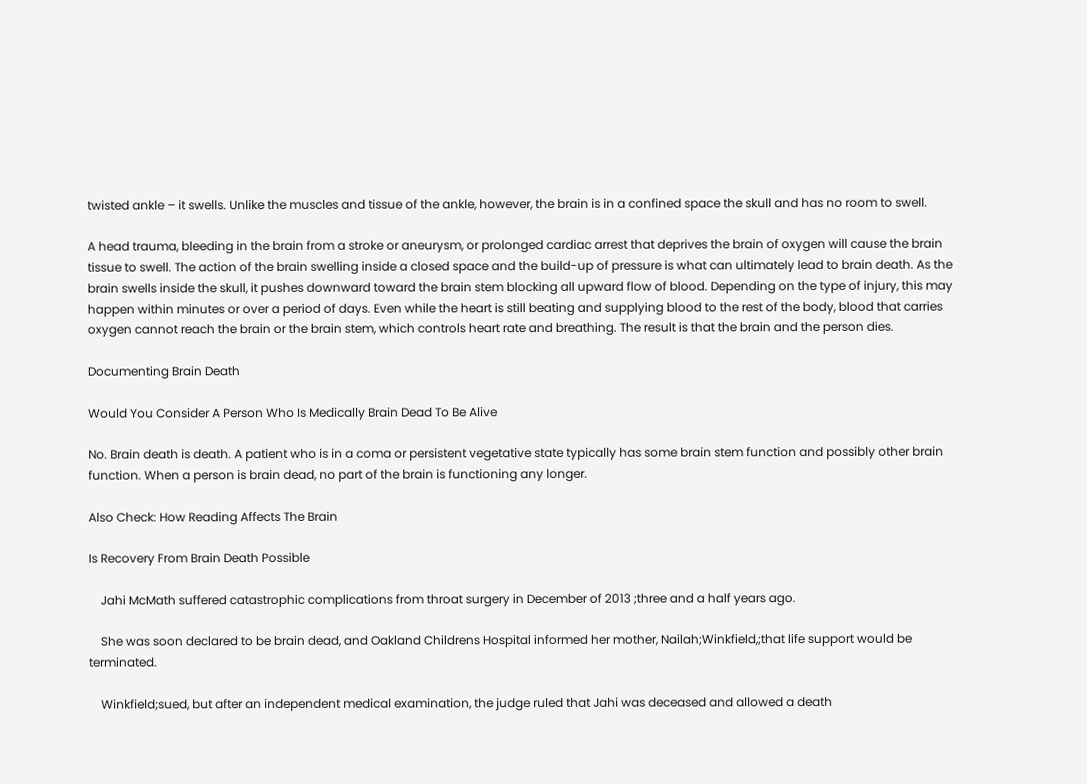twisted ankle – it swells. Unlike the muscles and tissue of the ankle, however, the brain is in a confined space the skull and has no room to swell.

A head trauma, bleeding in the brain from a stroke or aneurysm, or prolonged cardiac arrest that deprives the brain of oxygen will cause the brain tissue to swell. The action of the brain swelling inside a closed space and the build-up of pressure is what can ultimately lead to brain death. As the brain swells inside the skull, it pushes downward toward the brain stem blocking all upward flow of blood. Depending on the type of injury, this may happen within minutes or over a period of days. Even while the heart is still beating and supplying blood to the rest of the body, blood that carries oxygen cannot reach the brain or the brain stem, which controls heart rate and breathing. The result is that the brain and the person dies.

Documenting Brain Death

Would You Consider A Person Who Is Medically Brain Dead To Be Alive

No. Brain death is death. A patient who is in a coma or persistent vegetative state typically has some brain stem function and possibly other brain function. When a person is brain dead, no part of the brain is functioning any longer.

Also Check: How Reading Affects The Brain

Is Recovery From Brain Death Possible

    Jahi McMath suffered catastrophic complications from throat surgery in December of 2013 ;three and a half years ago.

    She was soon declared to be brain dead, and Oakland Childrens Hospital informed her mother, Nailah;Winkfield,;that life support would be terminated.

    Winkfield;sued, but after an independent medical examination, the judge ruled that Jahi was deceased and allowed a death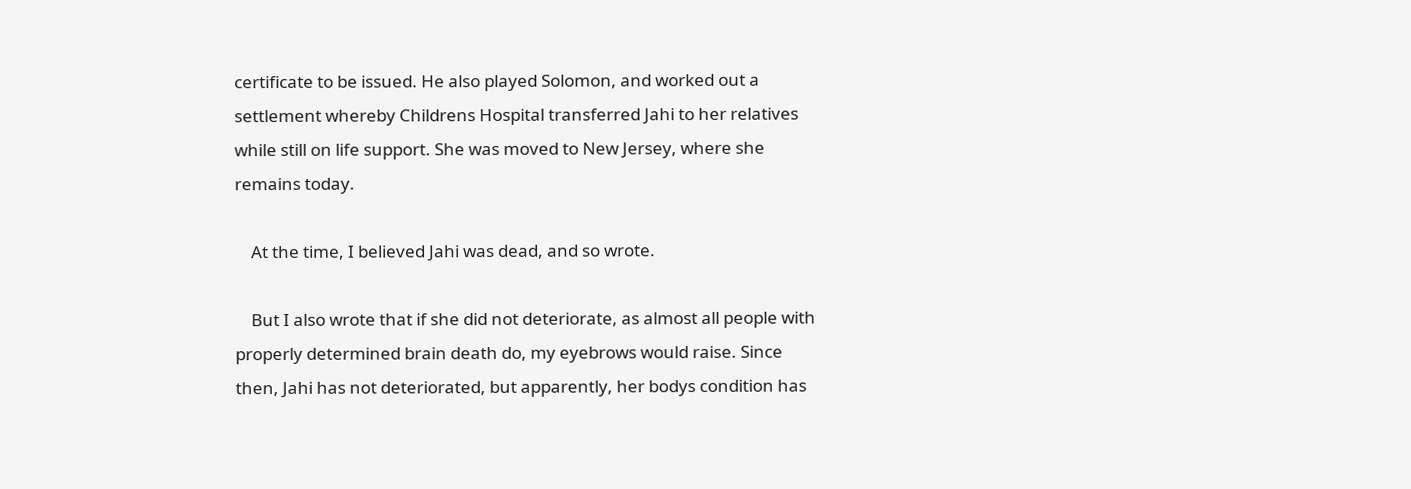certificate to be issued. He also played Solomon, and worked out a settlement whereby Childrens Hospital transferred Jahi to her relatives while still on life support. She was moved to New Jersey, where she remains today.

    At the time, I believed Jahi was dead, and so wrote.

    But I also wrote that if she did not deteriorate, as almost all people with properly determined brain death do, my eyebrows would raise. Since then, Jahi has not deteriorated, but apparently, her bodys condition has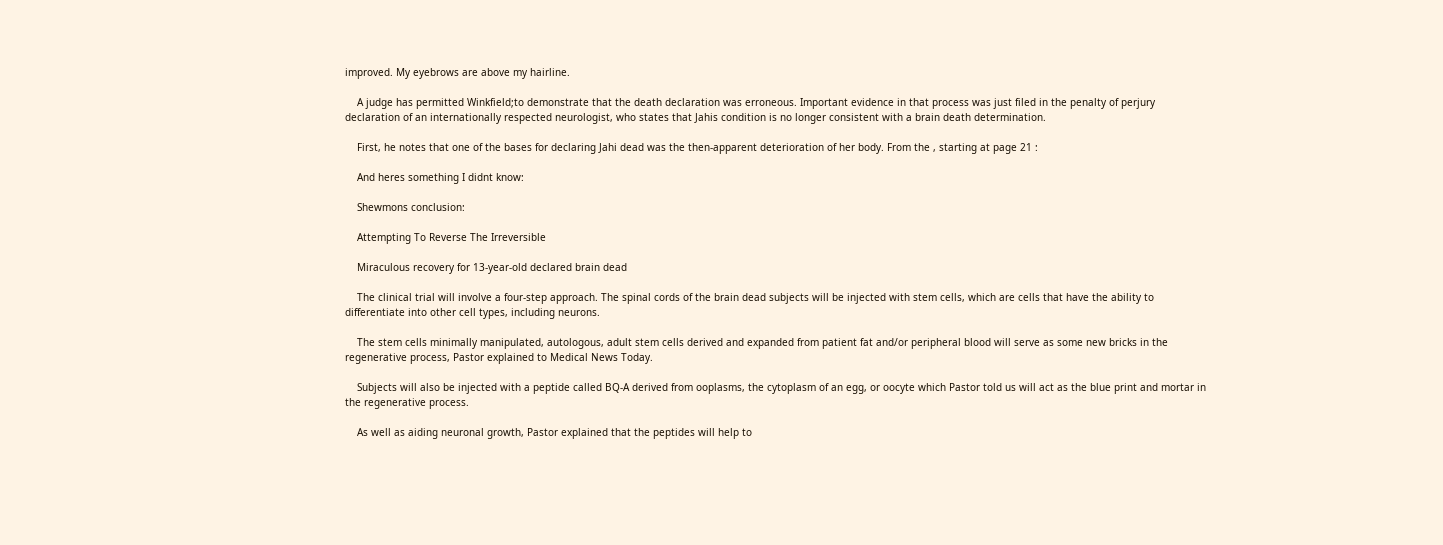improved. My eyebrows are above my hairline.

    A judge has permitted Winkfield;to demonstrate that the death declaration was erroneous. Important evidence in that process was just filed in the penalty of perjury declaration of an internationally respected neurologist, who states that Jahis condition is no longer consistent with a brain death determination.

    First, he notes that one of the bases for declaring Jahi dead was the then-apparent deterioration of her body. From the , starting at page 21 :

    And heres something I didnt know:

    Shewmons conclusion:

    Attempting To Reverse The Irreversible

    Miraculous recovery for 13-year-old declared brain dead

    The clinical trial will involve a four-step approach. The spinal cords of the brain dead subjects will be injected with stem cells, which are cells that have the ability to differentiate into other cell types, including neurons.

    The stem cells minimally manipulated, autologous, adult stem cells derived and expanded from patient fat and/or peripheral blood will serve as some new bricks in the regenerative process, Pastor explained to Medical News Today.

    Subjects will also be injected with a peptide called BQ-A derived from ooplasms, the cytoplasm of an egg, or oocyte which Pastor told us will act as the blue print and mortar in the regenerative process.

    As well as aiding neuronal growth, Pastor explained that the peptides will help to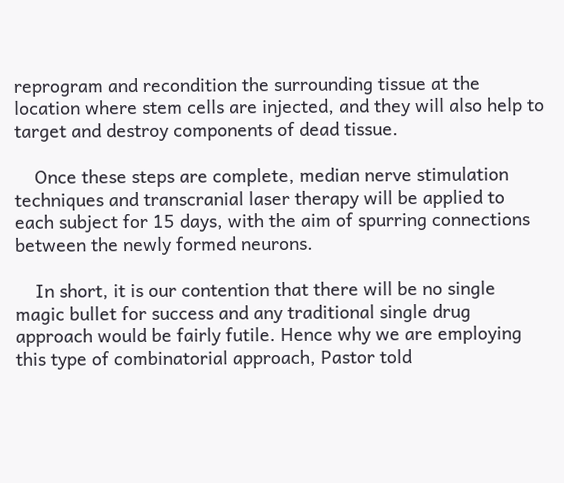reprogram and recondition the surrounding tissue at the location where stem cells are injected, and they will also help to target and destroy components of dead tissue.

    Once these steps are complete, median nerve stimulation techniques and transcranial laser therapy will be applied to each subject for 15 days, with the aim of spurring connections between the newly formed neurons.

    In short, it is our contention that there will be no single magic bullet for success and any traditional single drug approach would be fairly futile. Hence why we are employing this type of combinatorial approach, Pastor told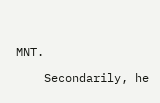MNT.

    Secondarily, he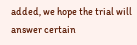added, we hope the trial will answer certain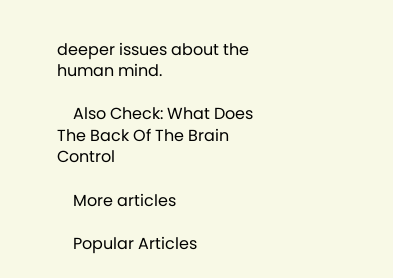deeper issues about the human mind.

    Also Check: What Does The Back Of The Brain Control

    More articles

    Popular Articles